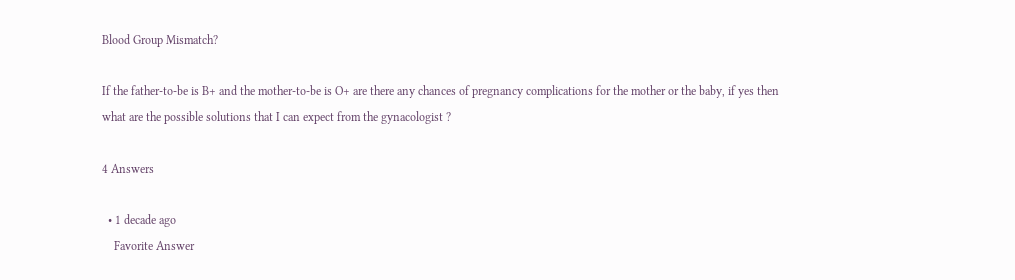Blood Group Mismatch?

If the father-to-be is B+ and the mother-to-be is O+ are there any chances of pregnancy complications for the mother or the baby, if yes then what are the possible solutions that I can expect from the gynacologist ?

4 Answers

  • 1 decade ago
    Favorite Answer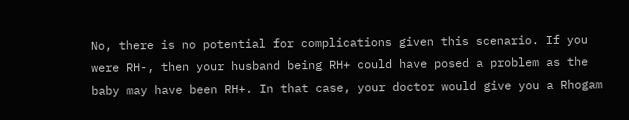No, there is no potential for complications given this scenario. If you were RH-, then your husband being RH+ could have posed a problem as the baby may have been RH+. In that case, your doctor would give you a Rhogam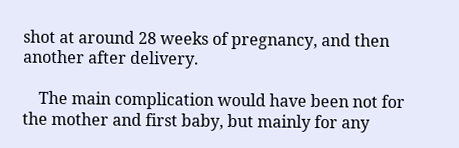shot at around 28 weeks of pregnancy, and then another after delivery.

    The main complication would have been not for the mother and first baby, but mainly for any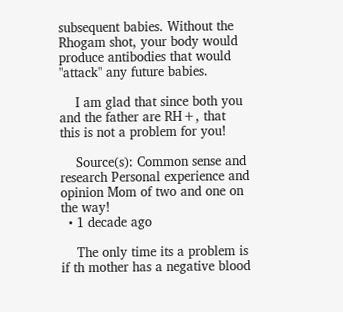subsequent babies. Without the Rhogam shot, your body would produce antibodies that would "attack" any future babies.

    I am glad that since both you and the father are RH+, that this is not a problem for you!

    Source(s): Common sense and research Personal experience and opinion Mom of two and one on the way!
  • 1 decade ago

    The only time its a problem is if th mother has a negative blood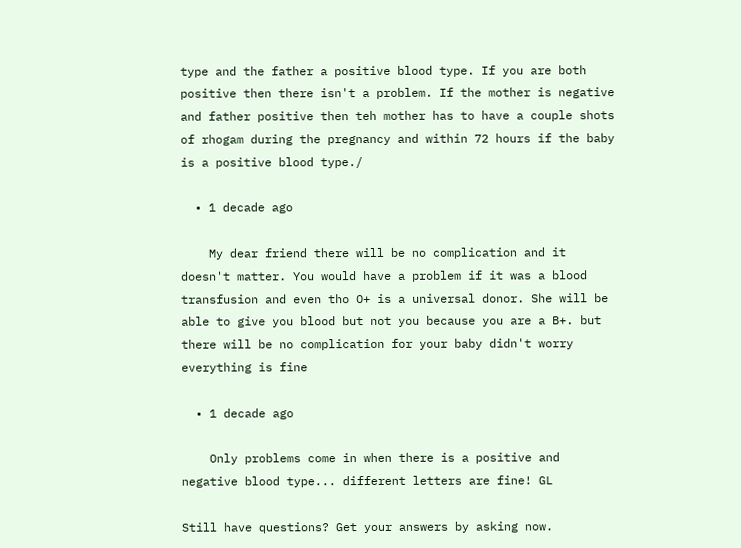type and the father a positive blood type. If you are both positive then there isn't a problem. If the mother is negative and father positive then teh mother has to have a couple shots of rhogam during the pregnancy and within 72 hours if the baby is a positive blood type./

  • 1 decade ago

    My dear friend there will be no complication and it doesn't matter. You would have a problem if it was a blood transfusion and even tho O+ is a universal donor. She will be able to give you blood but not you because you are a B+. but there will be no complication for your baby didn't worry everything is fine

  • 1 decade ago

    Only problems come in when there is a positive and negative blood type... different letters are fine! GL

Still have questions? Get your answers by asking now.